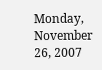Monday, November 26, 2007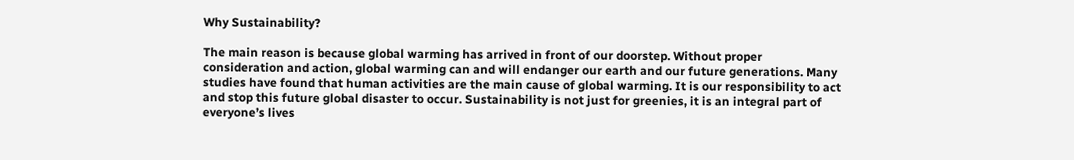Why Sustainability?

The main reason is because global warming has arrived in front of our doorstep. Without proper consideration and action, global warming can and will endanger our earth and our future generations. Many studies have found that human activities are the main cause of global warming. It is our responsibility to act and stop this future global disaster to occur. Sustainability is not just for greenies, it is an integral part of everyone’s lives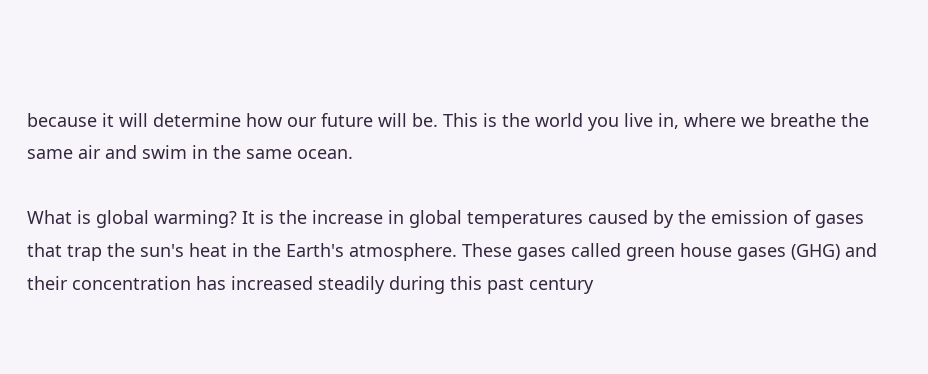because it will determine how our future will be. This is the world you live in, where we breathe the same air and swim in the same ocean.

What is global warming? It is the increase in global temperatures caused by the emission of gases that trap the sun's heat in the Earth's atmosphere. These gases called green house gases (GHG) and their concentration has increased steadily during this past century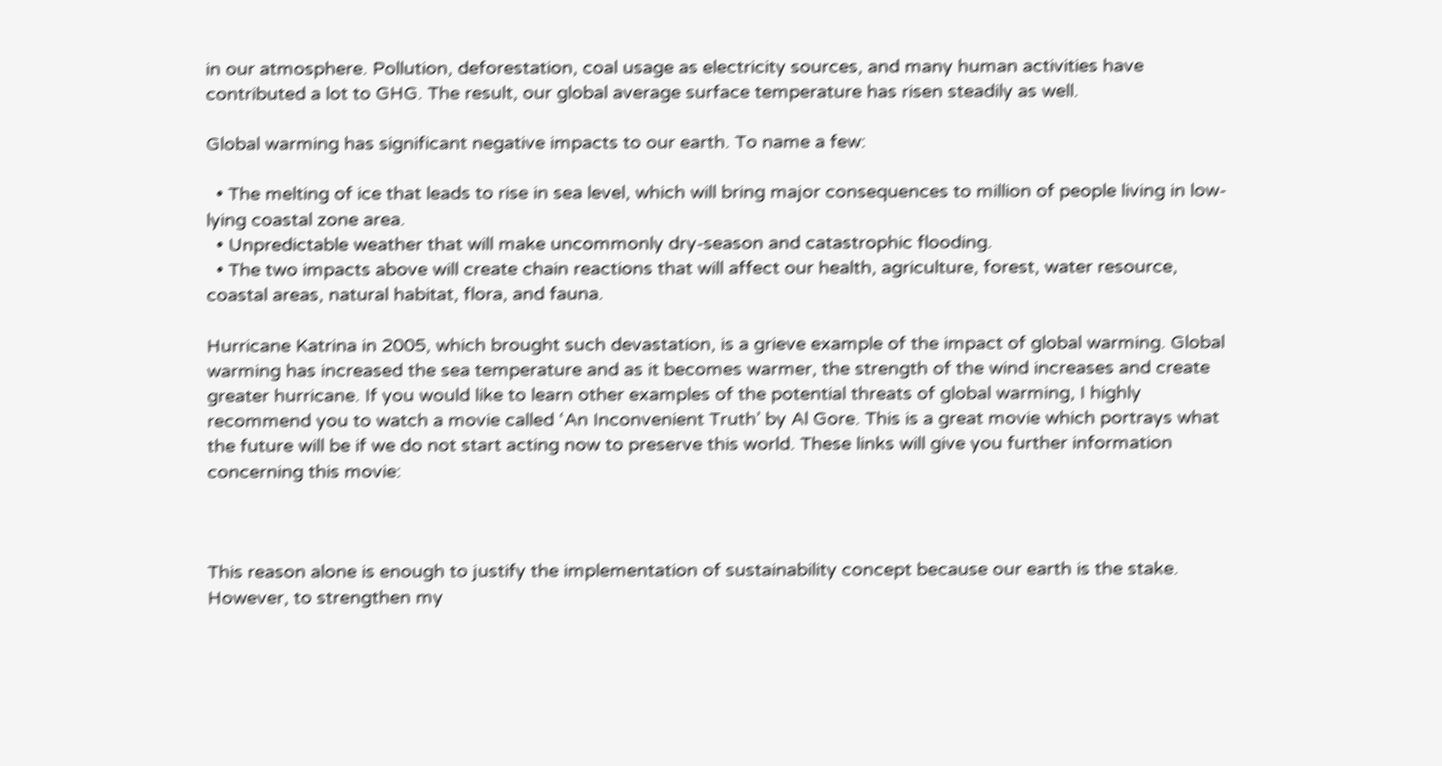in our atmosphere. Pollution, deforestation, coal usage as electricity sources, and many human activities have contributed a lot to GHG. The result, our global average surface temperature has risen steadily as well.

Global warming has significant negative impacts to our earth. To name a few:

  • The melting of ice that leads to rise in sea level, which will bring major consequences to million of people living in low-lying coastal zone area.
  • Unpredictable weather that will make uncommonly dry-season and catastrophic flooding.
  • The two impacts above will create chain reactions that will affect our health, agriculture, forest, water resource, coastal areas, natural habitat, flora, and fauna.

Hurricane Katrina in 2005, which brought such devastation, is a grieve example of the impact of global warming. Global warming has increased the sea temperature and as it becomes warmer, the strength of the wind increases and create greater hurricane. If you would like to learn other examples of the potential threats of global warming, I highly recommend you to watch a movie called ‘An Inconvenient Truth’ by Al Gore. This is a great movie which portrays what the future will be if we do not start acting now to preserve this world. These links will give you further information concerning this movie:



This reason alone is enough to justify the implementation of sustainability concept because our earth is the stake. However, to strengthen my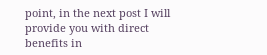point, in the next post I will provide you with direct benefits in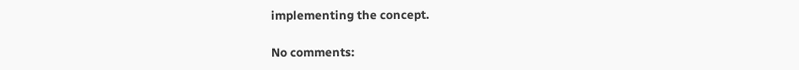implementing the concept.

No comments: